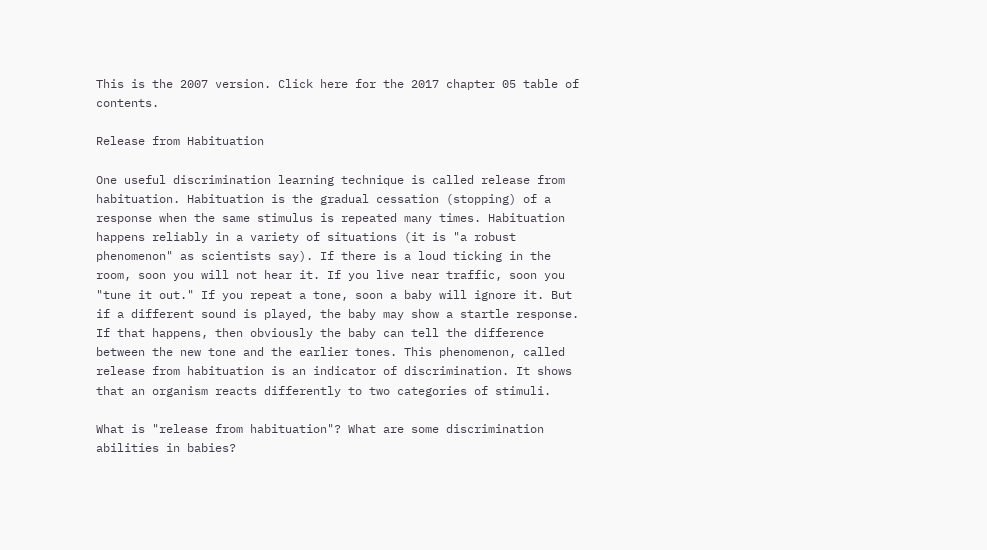This is the 2007 version. Click here for the 2017 chapter 05 table of contents.

Release from Habituation

One useful discrimination learning technique is called release from habituation. Habituation is the gradual cessation (stopping) of a response when the same stimulus is repeated many times. Habituation happens reliably in a variety of situations (it is "a robust phenomenon" as scientists say). If there is a loud ticking in the room, soon you will not hear it. If you live near traffic, soon you "tune it out." If you repeat a tone, soon a baby will ignore it. But if a different sound is played, the baby may show a startle response. If that happens, then obviously the baby can tell the difference between the new tone and the earlier tones. This phenomenon, called release from habituation is an indicator of discrimination. It shows that an organism reacts differently to two categories of stimuli.

What is "release from habituation"? What are some discrimination abilities in babies?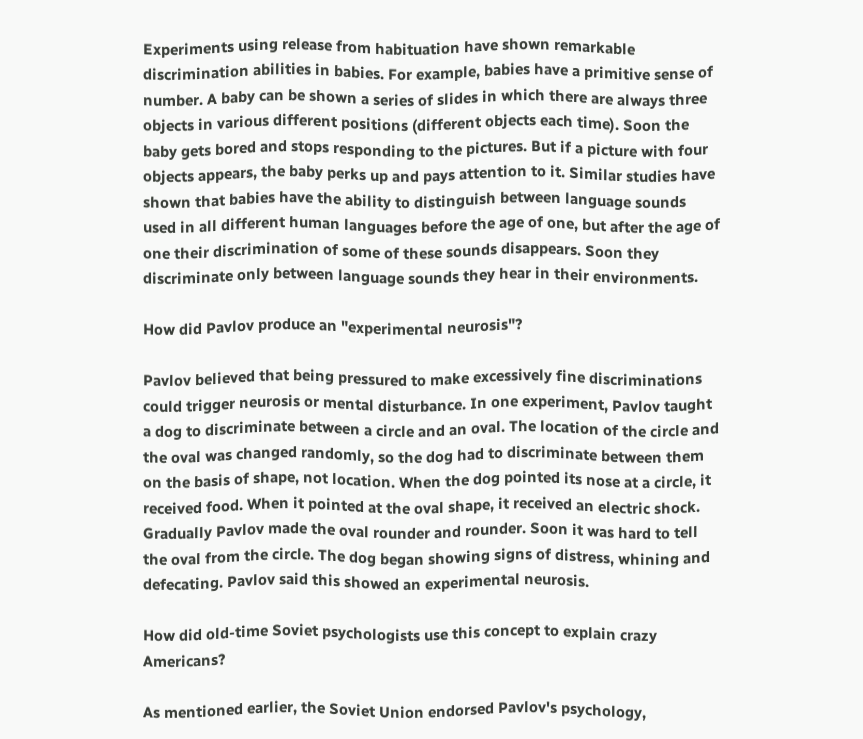Experiments using release from habituation have shown remarkable discrimination abilities in babies. For example, babies have a primitive sense of number. A baby can be shown a series of slides in which there are always three objects in various different positions (different objects each time). Soon the baby gets bored and stops responding to the pictures. But if a picture with four objects appears, the baby perks up and pays attention to it. Similar studies have shown that babies have the ability to distinguish between language sounds used in all different human languages before the age of one, but after the age of one their discrimination of some of these sounds disappears. Soon they discriminate only between language sounds they hear in their environments.

How did Pavlov produce an "experimental neurosis"?

Pavlov believed that being pressured to make excessively fine discriminations could trigger neurosis or mental disturbance. In one experiment, Pavlov taught a dog to discriminate between a circle and an oval. The location of the circle and the oval was changed randomly, so the dog had to discriminate between them on the basis of shape, not location. When the dog pointed its nose at a circle, it received food. When it pointed at the oval shape, it received an electric shock. Gradually Pavlov made the oval rounder and rounder. Soon it was hard to tell the oval from the circle. The dog began showing signs of distress, whining and defecating. Pavlov said this showed an experimental neurosis.

How did old-time Soviet psychologists use this concept to explain crazy Americans?

As mentioned earlier, the Soviet Union endorsed Pavlov's psychology,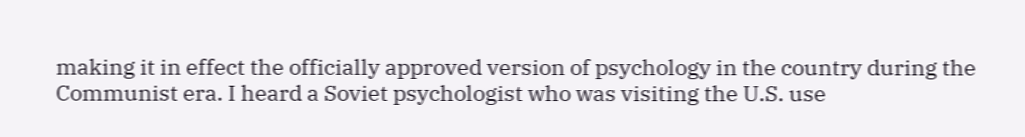making it in effect the officially approved version of psychology in the country during the Communist era. I heard a Soviet psychologist who was visiting the U.S. use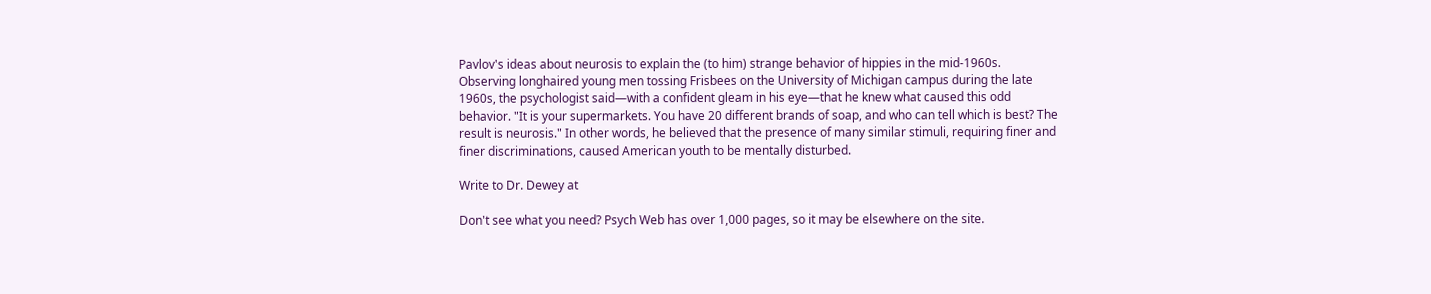Pavlov's ideas about neurosis to explain the (to him) strange behavior of hippies in the mid-1960s. Observing longhaired young men tossing Frisbees on the University of Michigan campus during the late 1960s, the psychologist said—with a confident gleam in his eye—that he knew what caused this odd behavior. "It is your supermarkets. You have 20 different brands of soap, and who can tell which is best? The result is neurosis." In other words, he believed that the presence of many similar stimuli, requiring finer and finer discriminations, caused American youth to be mentally disturbed.

Write to Dr. Dewey at

Don't see what you need? Psych Web has over 1,000 pages, so it may be elsewhere on the site.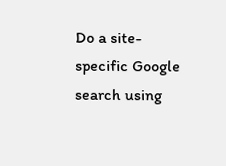Do a site-specific Google search using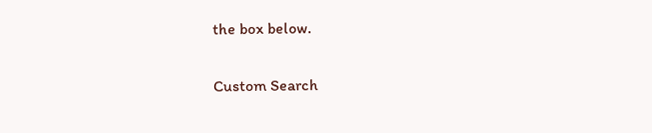the box below.

Custom Search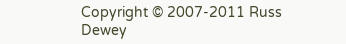Copyright © 2007-2011 Russ Dewey